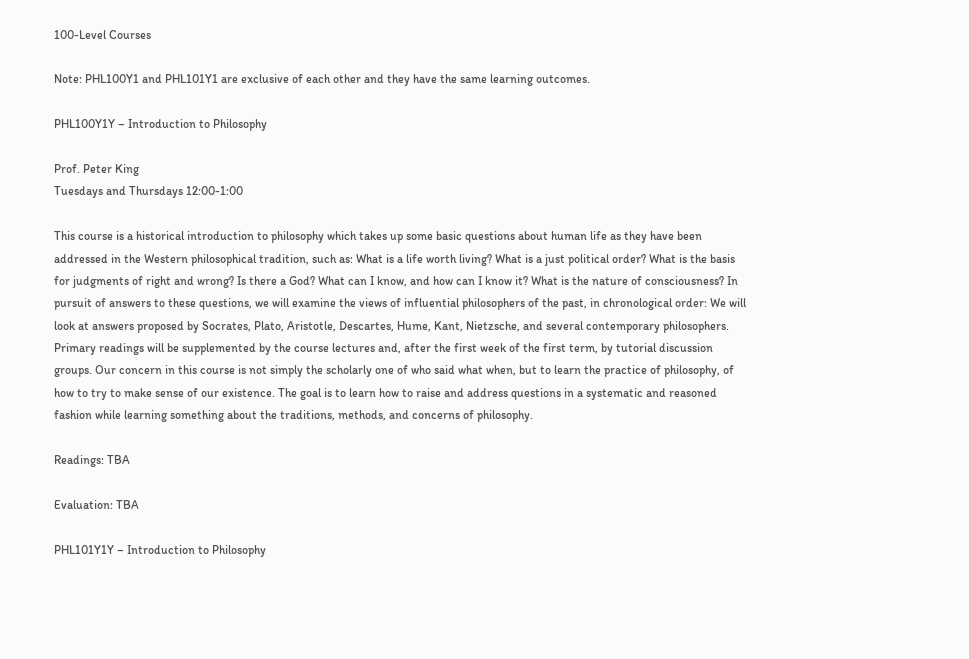100-Level Courses

Note: PHL100Y1 and PHL101Y1 are exclusive of each other and they have the same learning outcomes.

PHL100Y1Y – Introduction to Philosophy

Prof. Peter King
Tuesdays and Thursdays 12:00-1:00

This course is a historical introduction to philosophy which takes up some basic questions about human life as they have been addressed in the Western philosophical tradition, such as: What is a life worth living? What is a just political order? What is the basis for judgments of right and wrong? Is there a God? What can I know, and how can I know it? What is the nature of consciousness? In pursuit of answers to these questions, we will examine the views of influential philosophers of the past, in chronological order: We will look at answers proposed by Socrates, Plato, Aristotle, Descartes, Hume, Kant, Nietzsche, and several contemporary philosophers. Primary readings will be supplemented by the course lectures and, after the first week of the first term, by tutorial discussion groups. Our concern in this course is not simply the scholarly one of who said what when, but to learn the practice of philosophy, of how to try to make sense of our existence. The goal is to learn how to raise and address questions in a systematic and reasoned fashion while learning something about the traditions, methods, and concerns of philosophy.

Readings: TBA

Evaluation: TBA

PHL101Y1Y – Introduction to Philosophy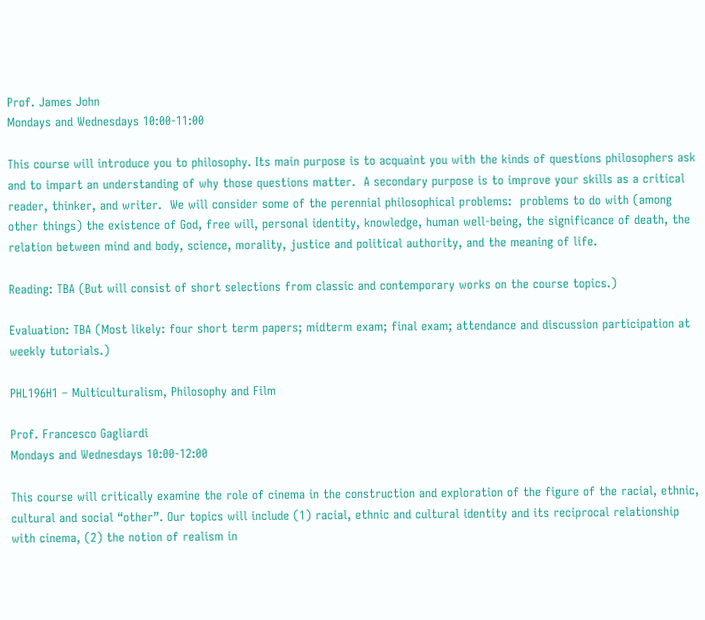Prof. James John
Mondays and Wednesdays 10:00-11:00

This course will introduce you to philosophy. Its main purpose is to acquaint you with the kinds of questions philosophers ask and to impart an understanding of why those questions matter.  A secondary purpose is to improve your skills as a critical reader, thinker, and writer.  We will consider some of the perennial philosophical problems:  problems to do with (among other things) the existence of God, free will, personal identity, knowledge, human well-being, the significance of death, the relation between mind and body, science, morality, justice and political authority, and the meaning of life.

Reading: TBA (But will consist of short selections from classic and contemporary works on the course topics.)

Evaluation: TBA (Most likely: four short term papers; midterm exam; final exam; attendance and discussion participation at weekly tutorials.)

PHL196H1 – Multiculturalism, Philosophy and Film

Prof. Francesco Gagliardi
Mondays and Wednesdays 10:00-12:00

This course will critically examine the role of cinema in the construction and exploration of the figure of the racial, ethnic, cultural and social “other”. Our topics will include (1) racial, ethnic and cultural identity and its reciprocal relationship with cinema, (2) the notion of realism in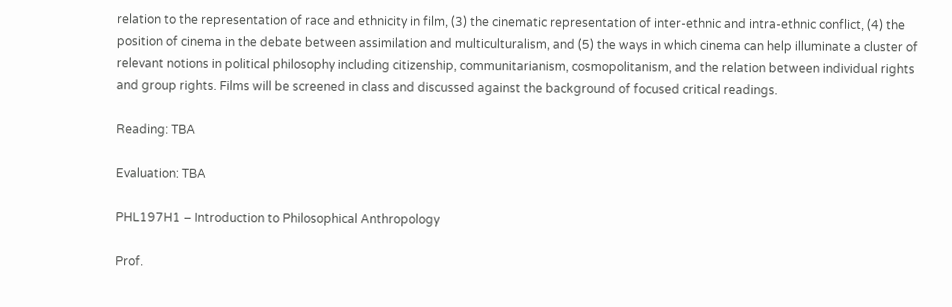relation to the representation of race and ethnicity in film, (3) the cinematic representation of inter-ethnic and intra-ethnic conflict, (4) the position of cinema in the debate between assimilation and multiculturalism, and (5) the ways in which cinema can help illuminate a cluster of relevant notions in political philosophy including citizenship, communitarianism, cosmopolitanism, and the relation between individual rights and group rights. Films will be screened in class and discussed against the background of focused critical readings.

Reading: TBA

Evaluation: TBA

PHL197H1 – Introduction to Philosophical Anthropology

Prof.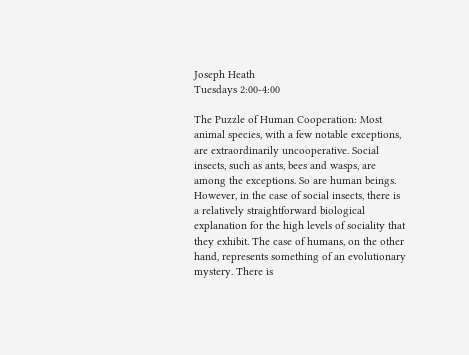Joseph Heath
Tuesdays 2:00-4:00

The Puzzle of Human Cooperation: Most animal species, with a few notable exceptions, are extraordinarily uncooperative. Social insects, such as ants, bees and wasps, are among the exceptions. So are human beings. However, in the case of social insects, there is a relatively straightforward biological explanation for the high levels of sociality that they exhibit. The case of humans, on the other hand, represents something of an evolutionary mystery. There is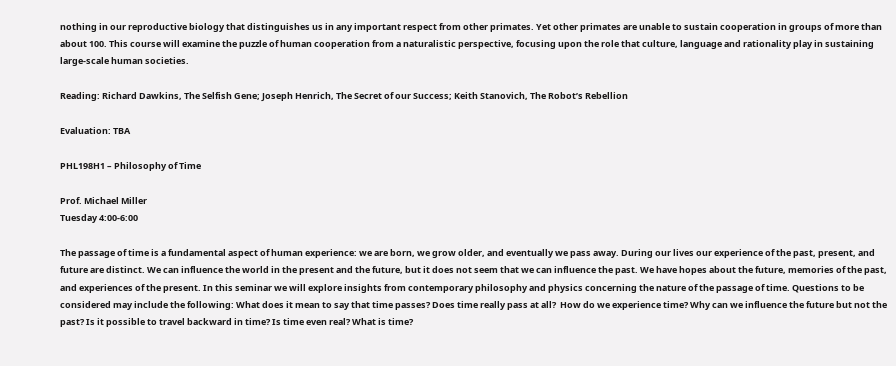nothing in our reproductive biology that distinguishes us in any important respect from other primates. Yet other primates are unable to sustain cooperation in groups of more than about 100. This course will examine the puzzle of human cooperation from a naturalistic perspective, focusing upon the role that culture, language and rationality play in sustaining large-scale human societies.

Reading: Richard Dawkins, The Selfish Gene; Joseph Henrich, The Secret of our Success; Keith Stanovich, The Robot’s Rebellion

Evaluation: TBA

PHL198H1 – Philosophy of Time

Prof. Michael Miller
Tuesday 4:00-6:00

The passage of time is a fundamental aspect of human experience: we are born, we grow older, and eventually we pass away. During our lives our experience of the past, present, and future are distinct. We can influence the world in the present and the future, but it does not seem that we can influence the past. We have hopes about the future, memories of the past, and experiences of the present. In this seminar we will explore insights from contemporary philosophy and physics concerning the nature of the passage of time. Questions to be considered may include the following: What does it mean to say that time passes? Does time really pass at all?  How do we experience time? Why can we influence the future but not the past? Is it possible to travel backward in time? Is time even real? What is time?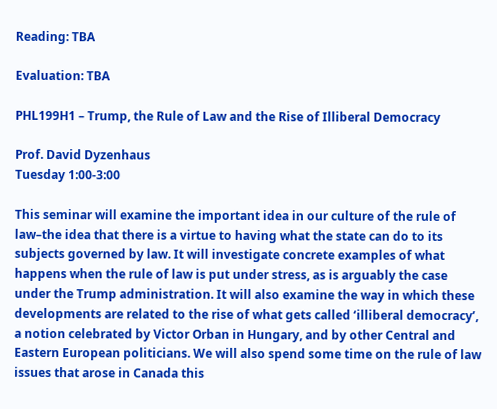Reading: TBA

Evaluation: TBA

PHL199H1 – Trump, the Rule of Law and the Rise of Illiberal Democracy

Prof. David Dyzenhaus
Tuesday 1:00-3:00

This seminar will examine the important idea in our culture of the rule of law–the idea that there is a virtue to having what the state can do to its subjects governed by law. It will investigate concrete examples of what happens when the rule of law is put under stress, as is arguably the case under the Trump administration. It will also examine the way in which these developments are related to the rise of what gets called ‘illiberal democracy’, a notion celebrated by Victor Orban in Hungary, and by other Central and Eastern European politicians. We will also spend some time on the rule of law issues that arose in Canada this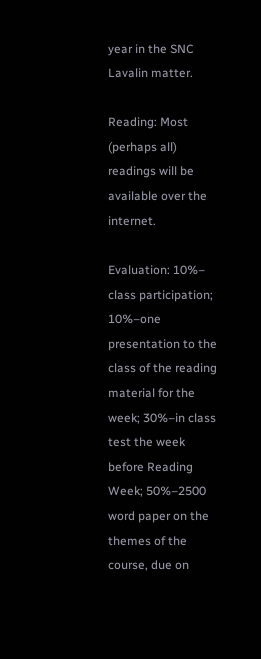year in the SNC Lavalin matter.

Reading: Most (perhaps all) readings will be available over the internet.

Evaluation: 10%– class participation; 10%–one presentation to the class of the reading material for the week; 30%–in class test the week before Reading Week; 50%–2500 word paper on the themes of the course, due on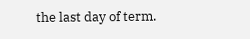the last day of term.